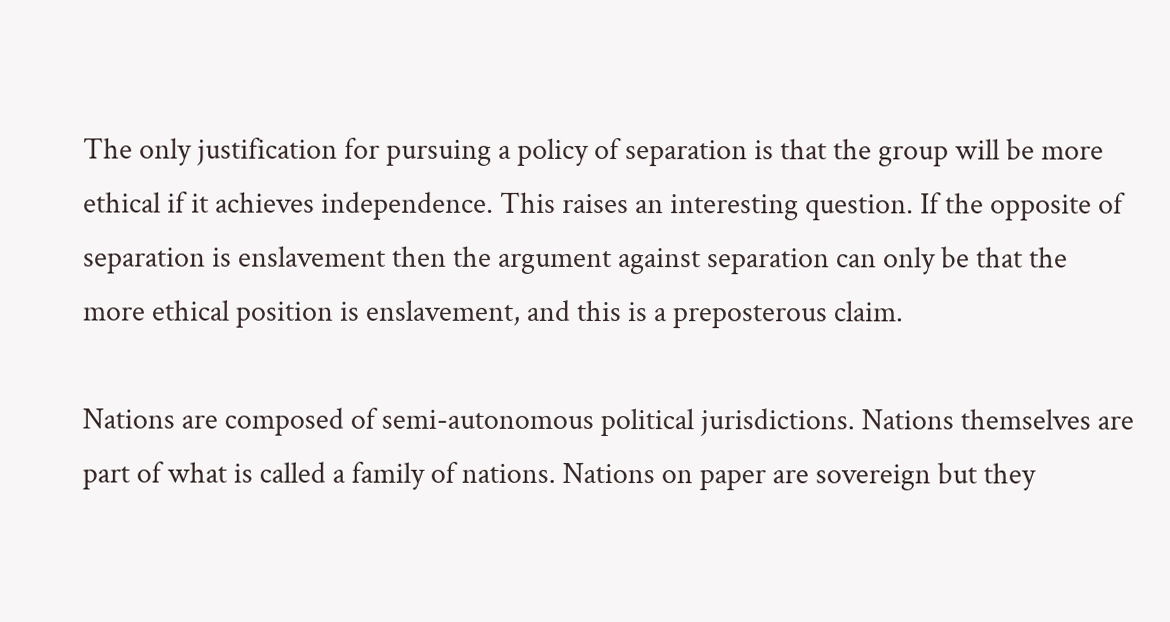The only justification for pursuing a policy of separation is that the group will be more ethical if it achieves independence. This raises an interesting question. If the opposite of separation is enslavement then the argument against separation can only be that the more ethical position is enslavement, and this is a preposterous claim.

Nations are composed of semi-autonomous political jurisdictions. Nations themselves are part of what is called a family of nations. Nations on paper are sovereign but they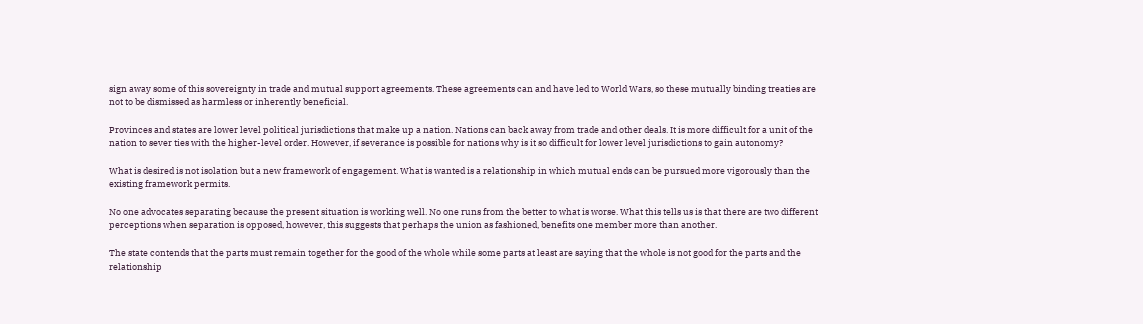sign away some of this sovereignty in trade and mutual support agreements. These agreements can and have led to World Wars, so these mutually binding treaties are not to be dismissed as harmless or inherently beneficial.

Provinces and states are lower level political jurisdictions that make up a nation. Nations can back away from trade and other deals. It is more difficult for a unit of the nation to sever ties with the higher-level order. However, if severance is possible for nations why is it so difficult for lower level jurisdictions to gain autonomy?

What is desired is not isolation but a new framework of engagement. What is wanted is a relationship in which mutual ends can be pursued more vigorously than the existing framework permits.

No one advocates separating because the present situation is working well. No one runs from the better to what is worse. What this tells us is that there are two different perceptions when separation is opposed, however, this suggests that perhaps the union as fashioned, benefits one member more than another.

The state contends that the parts must remain together for the good of the whole while some parts at least are saying that the whole is not good for the parts and the relationship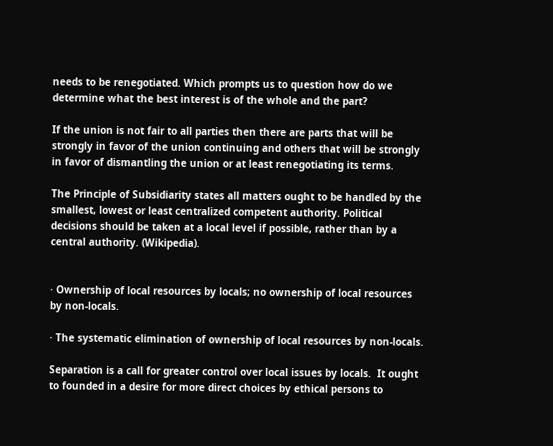needs to be renegotiated. Which prompts us to question how do we determine what the best interest is of the whole and the part?

If the union is not fair to all parties then there are parts that will be strongly in favor of the union continuing and others that will be strongly in favor of dismantling the union or at least renegotiating its terms.

The Principle of Subsidiarity states all matters ought to be handled by the smallest, lowest or least centralized competent authority. Political decisions should be taken at a local level if possible, rather than by a central authority. (Wikipedia).


· Ownership of local resources by locals; no ownership of local resources by non-locals.

· The systematic elimination of ownership of local resources by non-locals.

Separation is a call for greater control over local issues by locals.  It ought to founded in a desire for more direct choices by ethical persons to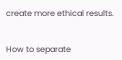create more ethical results.


How to separate